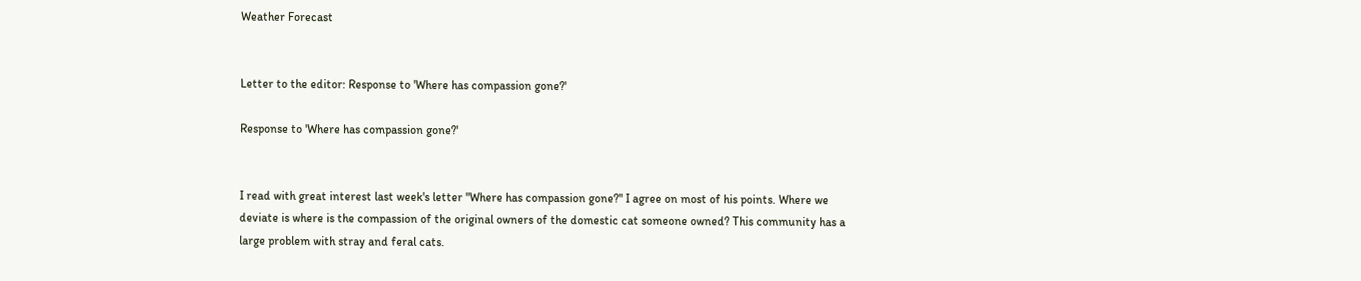Weather Forecast


Letter to the editor: Response to 'Where has compassion gone?'

Response to 'Where has compassion gone?'


I read with great interest last week's letter "Where has compassion gone?" I agree on most of his points. Where we deviate is where is the compassion of the original owners of the domestic cat someone owned? This community has a large problem with stray and feral cats.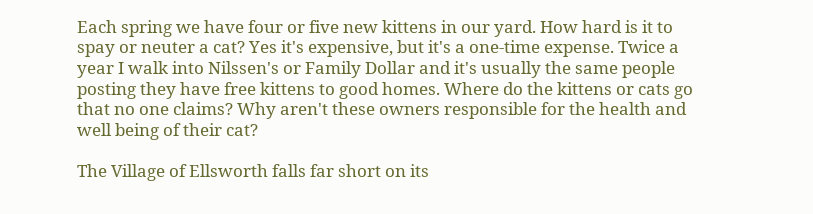Each spring we have four or five new kittens in our yard. How hard is it to spay or neuter a cat? Yes it's expensive, but it's a one-time expense. Twice a year I walk into Nilssen's or Family Dollar and it's usually the same people posting they have free kittens to good homes. Where do the kittens or cats go that no one claims? Why aren't these owners responsible for the health and well being of their cat?

The Village of Ellsworth falls far short on its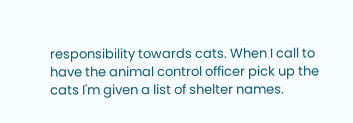responsibility towards cats. When I call to have the animal control officer pick up the cats I'm given a list of shelter names.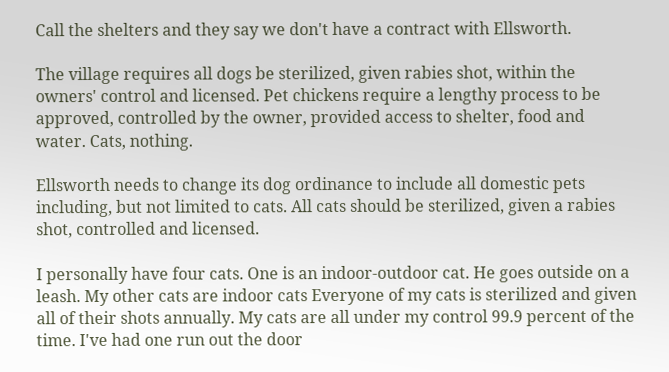Call the shelters and they say we don't have a contract with Ellsworth.

The village requires all dogs be sterilized, given rabies shot, within the owners' control and licensed. Pet chickens require a lengthy process to be approved, controlled by the owner, provided access to shelter, food and water. Cats, nothing.

Ellsworth needs to change its dog ordinance to include all domestic pets including, but not limited to cats. All cats should be sterilized, given a rabies shot, controlled and licensed.

I personally have four cats. One is an indoor-outdoor cat. He goes outside on a leash. My other cats are indoor cats Everyone of my cats is sterilized and given all of their shots annually. My cats are all under my control 99.9 percent of the time. I've had one run out the door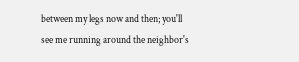between my legs now and then; you'll see me running around the neighbor's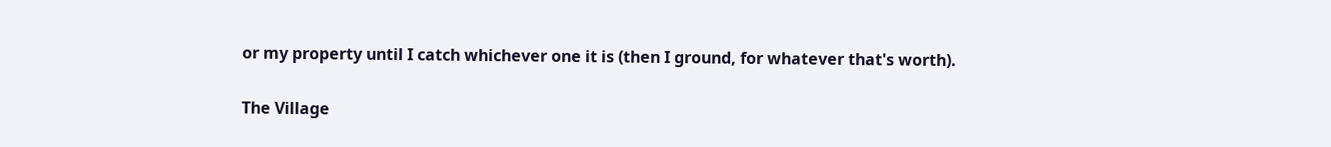or my property until I catch whichever one it is (then I ground, for whatever that's worth).

The Village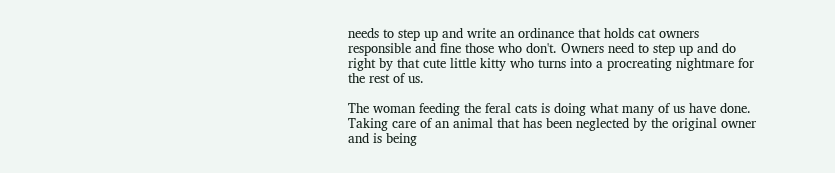needs to step up and write an ordinance that holds cat owners responsible and fine those who don't. Owners need to step up and do right by that cute little kitty who turns into a procreating nightmare for the rest of us.

The woman feeding the feral cats is doing what many of us have done. Taking care of an animal that has been neglected by the original owner and is being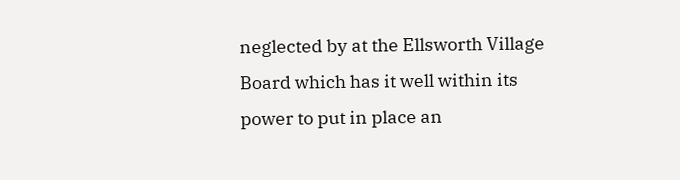neglected by at the Ellsworth Village Board which has it well within its power to put in place an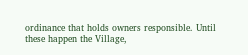ordinance that holds owners responsible. Until these happen the Village,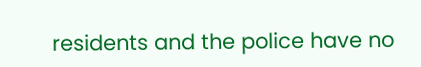residents and the police have no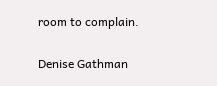room to complain.

Denise Gathman